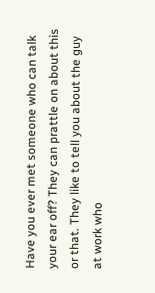Have you ever met someone who can talk your ear off? They can prattle on about this or that. They like to tell you about the guy at work who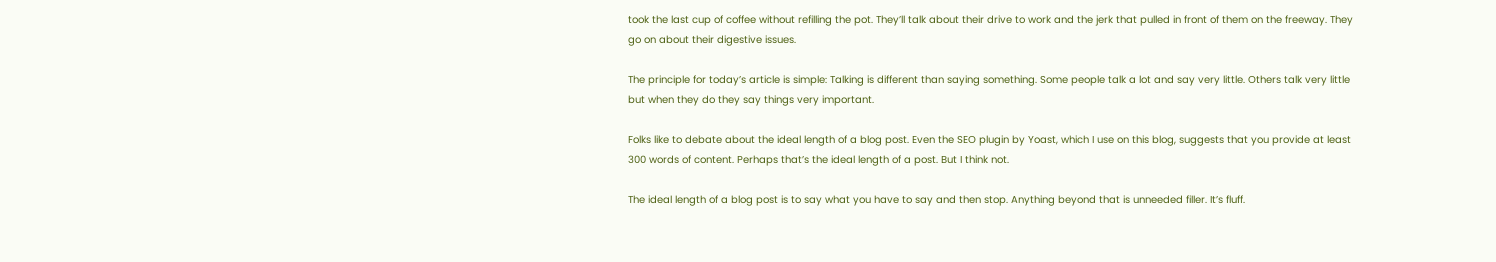took the last cup of coffee without refilling the pot. They’ll talk about their drive to work and the jerk that pulled in front of them on the freeway. They go on about their digestive issues.

The principle for today’s article is simple: Talking is different than saying something. Some people talk a lot and say very little. Others talk very little but when they do they say things very important.

Folks like to debate about the ideal length of a blog post. Even the SEO plugin by Yoast, which I use on this blog, suggests that you provide at least 300 words of content. Perhaps that’s the ideal length of a post. But I think not.

The ideal length of a blog post is to say what you have to say and then stop. Anything beyond that is unneeded filler. It’s fluff.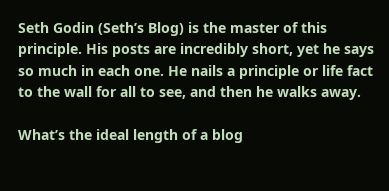Seth Godin (Seth’s Blog) is the master of this principle. His posts are incredibly short, yet he says so much in each one. He nails a principle or life fact to the wall for all to see, and then he walks away.

What’s the ideal length of a blog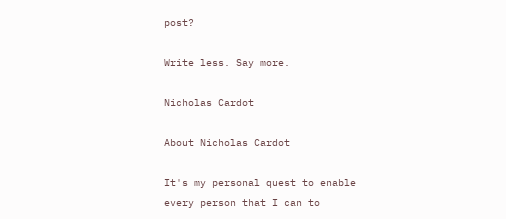post?

Write less. Say more.

Nicholas Cardot

About Nicholas Cardot

It's my personal quest to enable every person that I can to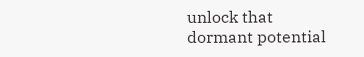unlock that dormant potential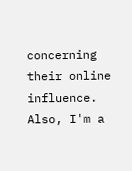concerning their online influence. Also, I'm a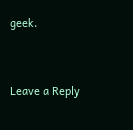geek.


Leave a Reply